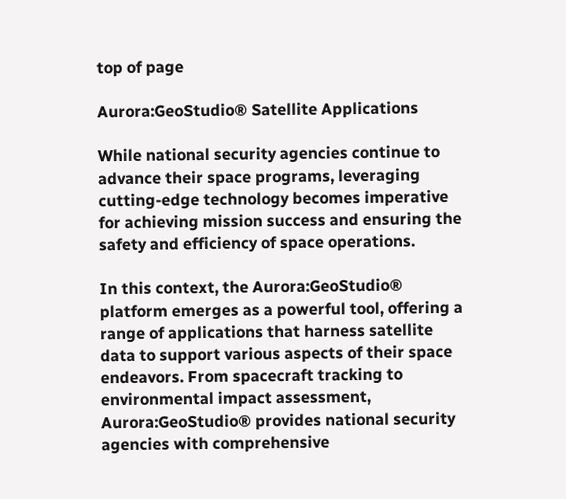top of page

Aurora:GeoStudio® Satellite Applications

While national security agencies continue to advance their space programs, leveraging cutting-edge technology becomes imperative for achieving mission success and ensuring the safety and efficiency of space operations.

In this context, the Aurora:GeoStudio® platform emerges as a powerful tool, offering a range of applications that harness satellite data to support various aspects of their space endeavors. From spacecraft tracking to environmental impact assessment, Aurora:GeoStudio® provides national security agencies with comprehensive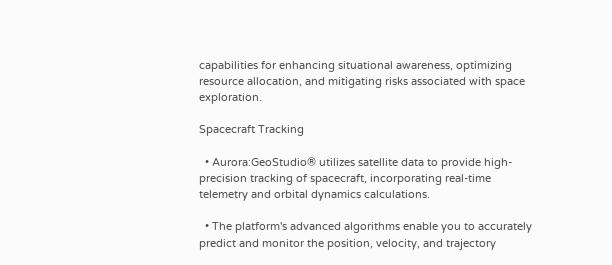capabilities for enhancing situational awareness, optimizing resource allocation, and mitigating risks associated with space exploration.

Spacecraft Tracking

  • Aurora:GeoStudio® utilizes satellite data to provide high-precision tracking of spacecraft, incorporating real-time telemetry and orbital dynamics calculations.

  • The platform's advanced algorithms enable you to accurately predict and monitor the position, velocity, and trajectory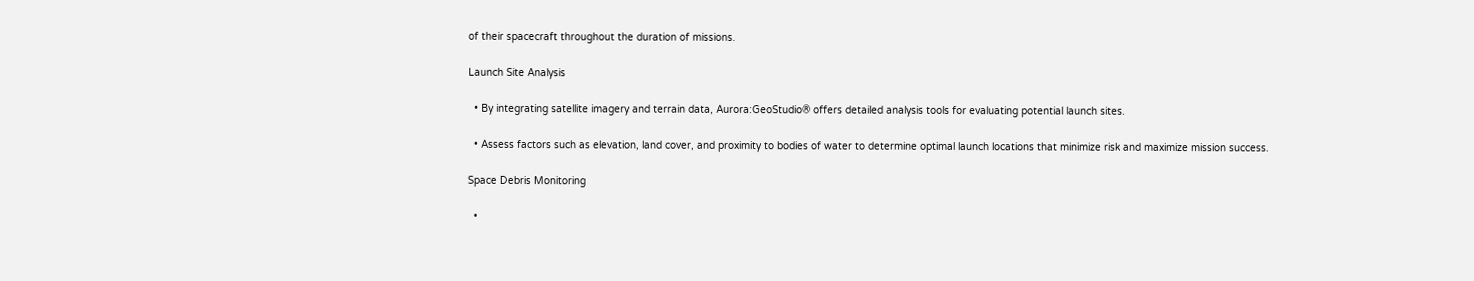of their spacecraft throughout the duration of missions.

Launch Site Analysis

  • By integrating satellite imagery and terrain data, Aurora:GeoStudio® offers detailed analysis tools for evaluating potential launch sites.

  • Assess factors such as elevation, land cover, and proximity to bodies of water to determine optimal launch locations that minimize risk and maximize mission success.

Space Debris Monitoring

  •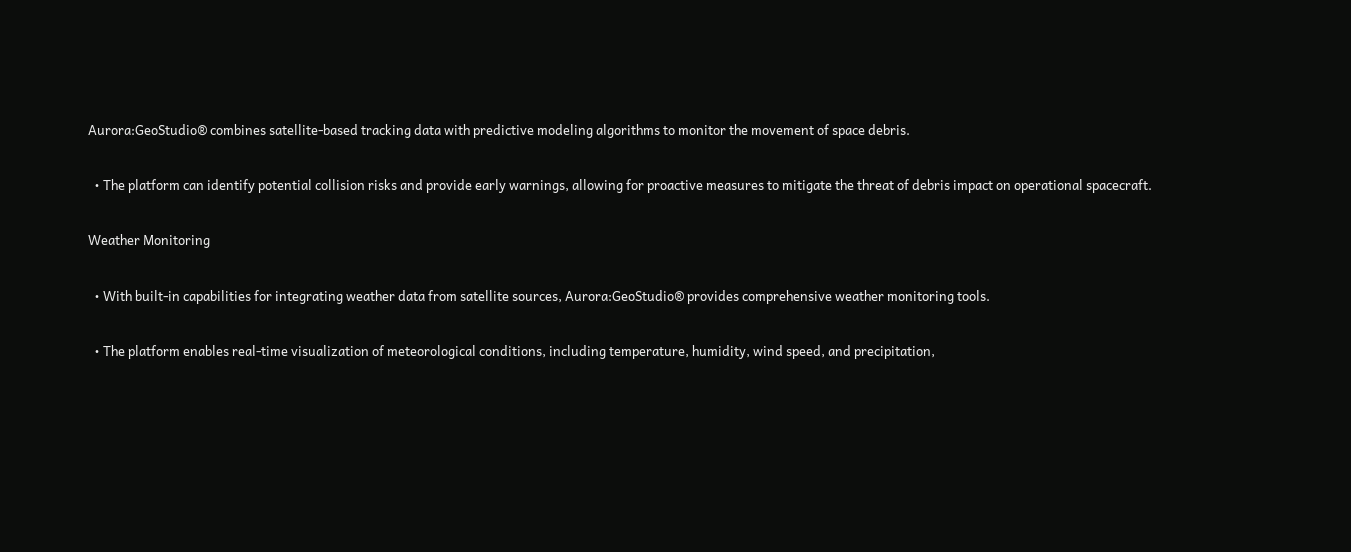Aurora:GeoStudio® combines satellite-based tracking data with predictive modeling algorithms to monitor the movement of space debris.

  • The platform can identify potential collision risks and provide early warnings, allowing for proactive measures to mitigate the threat of debris impact on operational spacecraft.

Weather Monitoring

  • With built-in capabilities for integrating weather data from satellite sources, Aurora:GeoStudio® provides comprehensive weather monitoring tools.

  • The platform enables real-time visualization of meteorological conditions, including temperature, humidity, wind speed, and precipitation,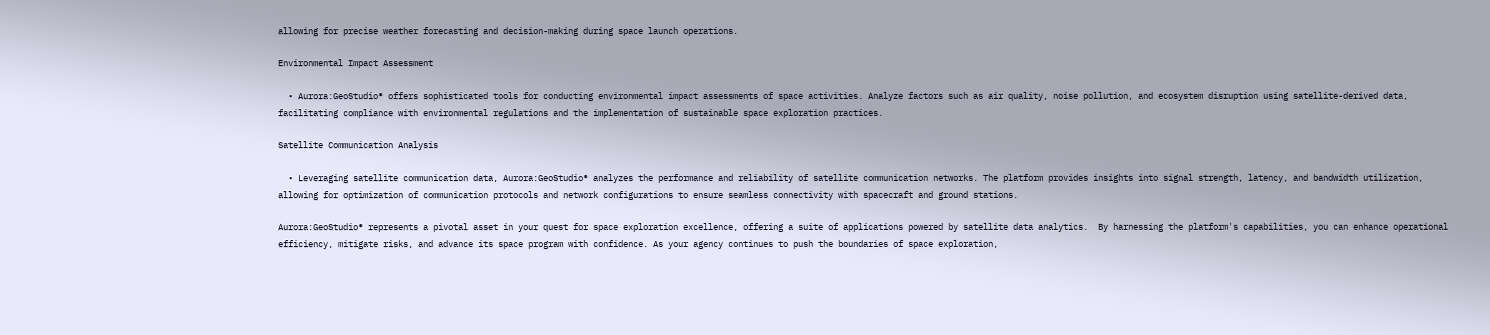allowing for precise weather forecasting and decision-making during space launch operations.

Environmental Impact Assessment

  • Aurora:GeoStudio® offers sophisticated tools for conducting environmental impact assessments of space activities. Analyze factors such as air quality, noise pollution, and ecosystem disruption using satellite-derived data, facilitating compliance with environmental regulations and the implementation of sustainable space exploration practices.

Satellite Communication Analysis

  • Leveraging satellite communication data, Aurora:GeoStudio® analyzes the performance and reliability of satellite communication networks. The platform provides insights into signal strength, latency, and bandwidth utilization, allowing for optimization of communication protocols and network configurations to ensure seamless connectivity with spacecraft and ground stations.

Aurora:GeoStudio® represents a pivotal asset in your quest for space exploration excellence, offering a suite of applications powered by satellite data analytics.  By harnessing the platform's capabilities, you can enhance operational efficiency, mitigate risks, and advance its space program with confidence. As your agency continues to push the boundaries of space exploration,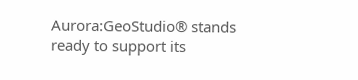Aurora:GeoStudio® stands ready to support its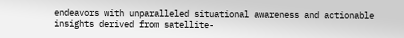endeavors with unparalleled situational awareness and actionable insights derived from satellite-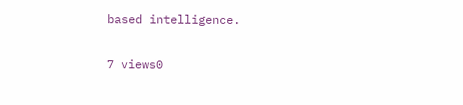based intelligence.

7 views0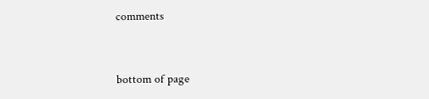comments


bottom of page